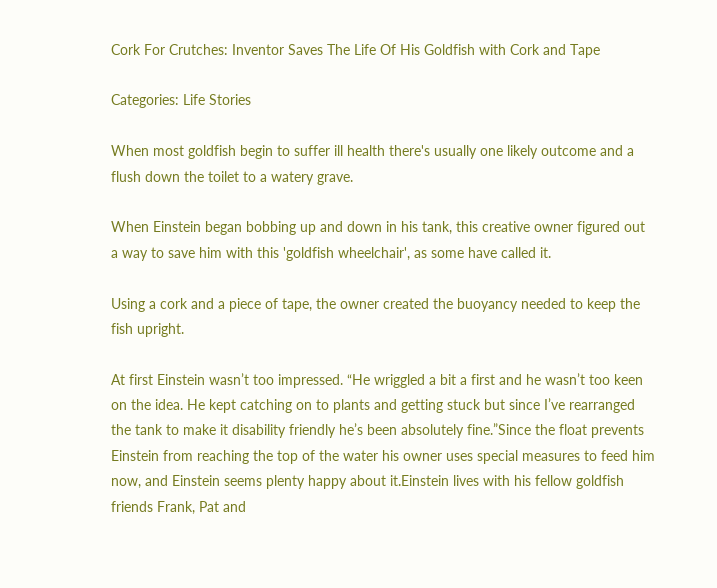Cork For Crutches: Inventor Saves The Life Of His Goldfish with Cork and Tape

Categories: Life Stories

When most goldfish begin to suffer ill health there's usually one likely outcome and a flush down the toilet to a watery grave.

When Einstein began bobbing up and down in his tank, this creative owner figured out a way to save him with this 'goldfish wheelchair', as some have called it.

Using a cork and a piece of tape, the owner created the buoyancy needed to keep the fish upright.

At first Einstein wasn’t too impressed. “He wriggled a bit a first and he wasn’t too keen on the idea. He kept catching on to plants and getting stuck but since I’ve rearranged the tank to make it disability friendly he’s been absolutely fine.”Since the float prevents Einstein from reaching the top of the water his owner uses special measures to feed him now, and Einstein seems plenty happy about it.Einstein lives with his fellow goldfish friends Frank, Pat and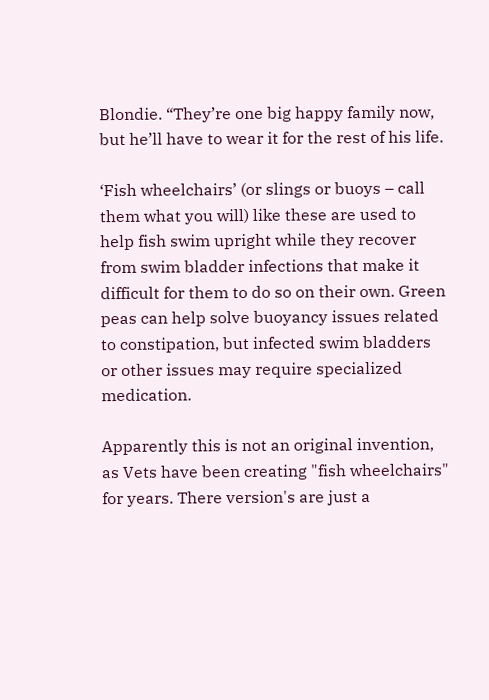Blondie. “They’re one big happy family now, but he’ll have to wear it for the rest of his life.

‘Fish wheelchairs’ (or slings or buoys – call them what you will) like these are used to help fish swim upright while they recover from swim bladder infections that make it difficult for them to do so on their own. Green peas can help solve buoyancy issues related to constipation, but infected swim bladders or other issues may require specialized medication.

Apparently this is not an original invention, as Vets have been creating "fish wheelchairs" for years. There version's are just a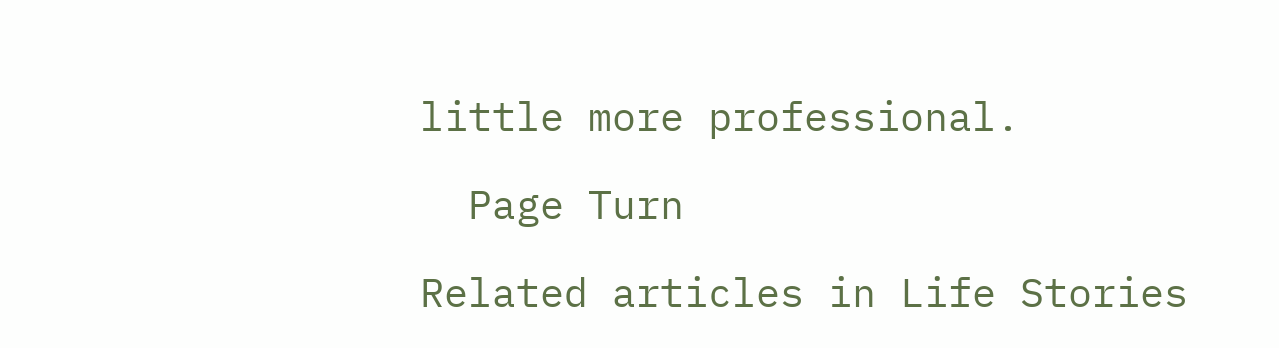little more professional.

  Page Turn

Related articles in Life Stories